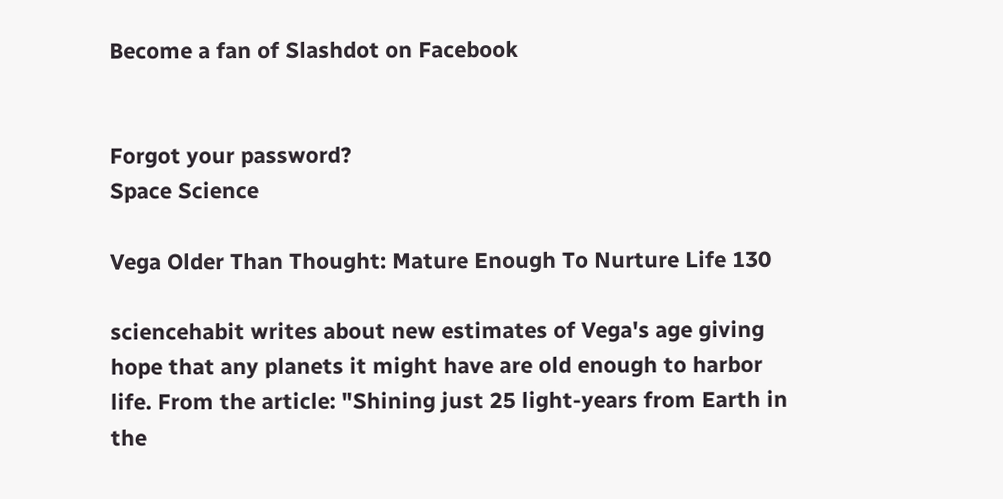Become a fan of Slashdot on Facebook


Forgot your password?
Space Science

Vega Older Than Thought: Mature Enough To Nurture Life 130

sciencehabit writes about new estimates of Vega's age giving hope that any planets it might have are old enough to harbor life. From the article: "Shining just 25 light-years from Earth in the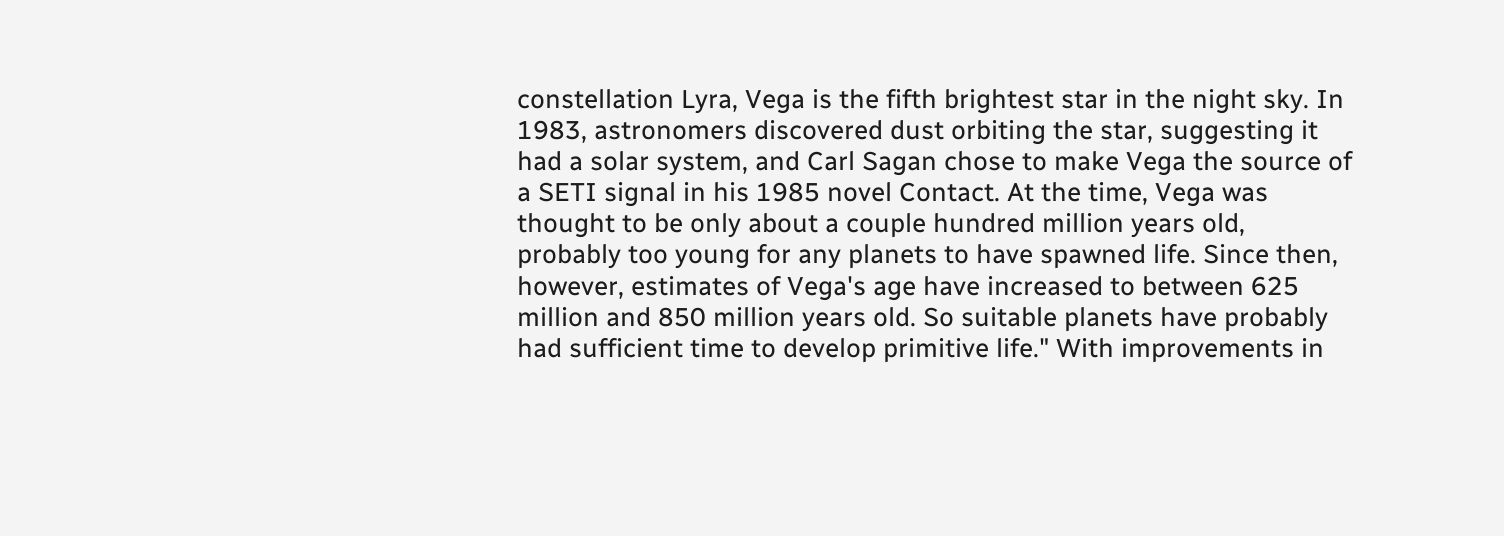constellation Lyra, Vega is the fifth brightest star in the night sky. In 1983, astronomers discovered dust orbiting the star, suggesting it had a solar system, and Carl Sagan chose to make Vega the source of a SETI signal in his 1985 novel Contact. At the time, Vega was thought to be only about a couple hundred million years old, probably too young for any planets to have spawned life. Since then, however, estimates of Vega's age have increased to between 625 million and 850 million years old. So suitable planets have probably had sufficient time to develop primitive life." With improvements in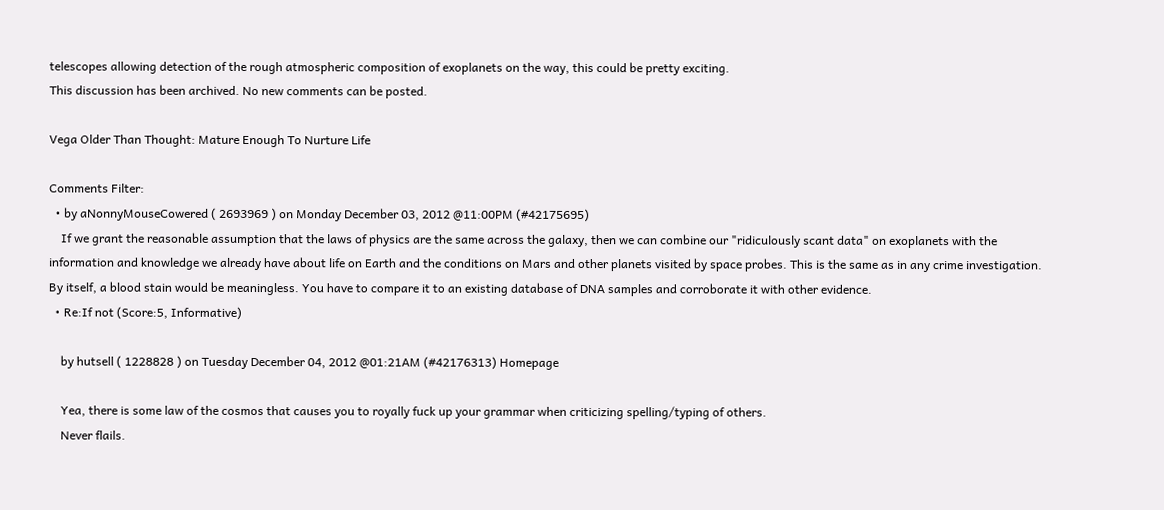telescopes allowing detection of the rough atmospheric composition of exoplanets on the way, this could be pretty exciting.
This discussion has been archived. No new comments can be posted.

Vega Older Than Thought: Mature Enough To Nurture Life

Comments Filter:
  • by aNonnyMouseCowered ( 2693969 ) on Monday December 03, 2012 @11:00PM (#42175695)
    If we grant the reasonable assumption that the laws of physics are the same across the galaxy, then we can combine our "ridiculously scant data" on exoplanets with the information and knowledge we already have about life on Earth and the conditions on Mars and other planets visited by space probes. This is the same as in any crime investigation. By itself, a blood stain would be meaningless. You have to compare it to an existing database of DNA samples and corroborate it with other evidence.
  • Re:If not (Score:5, Informative)

    by hutsell ( 1228828 ) on Tuesday December 04, 2012 @01:21AM (#42176313) Homepage

    Yea, there is some law of the cosmos that causes you to royally fuck up your grammar when criticizing spelling/typing of others.
    Never flails.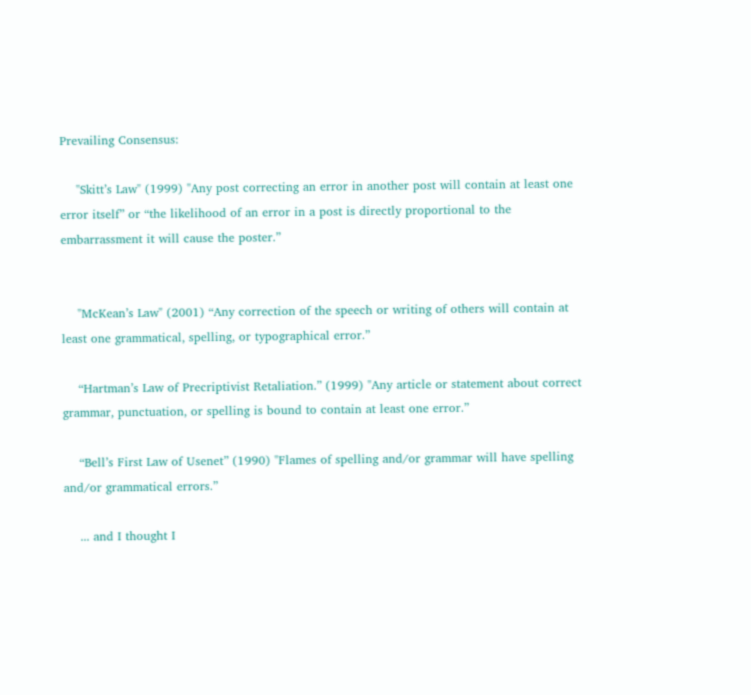Prevailing Consensus:

    "Skitt’s Law" (1999) "Any post correcting an error in another post will contain at least one error itself” or “the likelihood of an error in a post is directly proportional to the embarrassment it will cause the poster.”


    "McKean’s Law" (2001) “Any correction of the speech or writing of others will contain at least one grammatical, spelling, or typographical error.”

    “Hartman’s Law of Precriptivist Retaliation.” (1999) "Any article or statement about correct grammar, punctuation, or spelling is bound to contain at least one error.”

    “Bell’s First Law of Usenet” (1990) "Flames of spelling and/or grammar will have spelling and/or grammatical errors.”

    ... and I thought I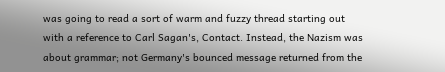was going to read a sort of warm and fuzzy thread starting out with a reference to Carl Sagan's, Contact. Instead, the Nazism was about grammar; not Germany's bounced message returned from the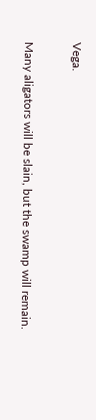Vega.

Many aligators will be slain, but the swamp will remain.